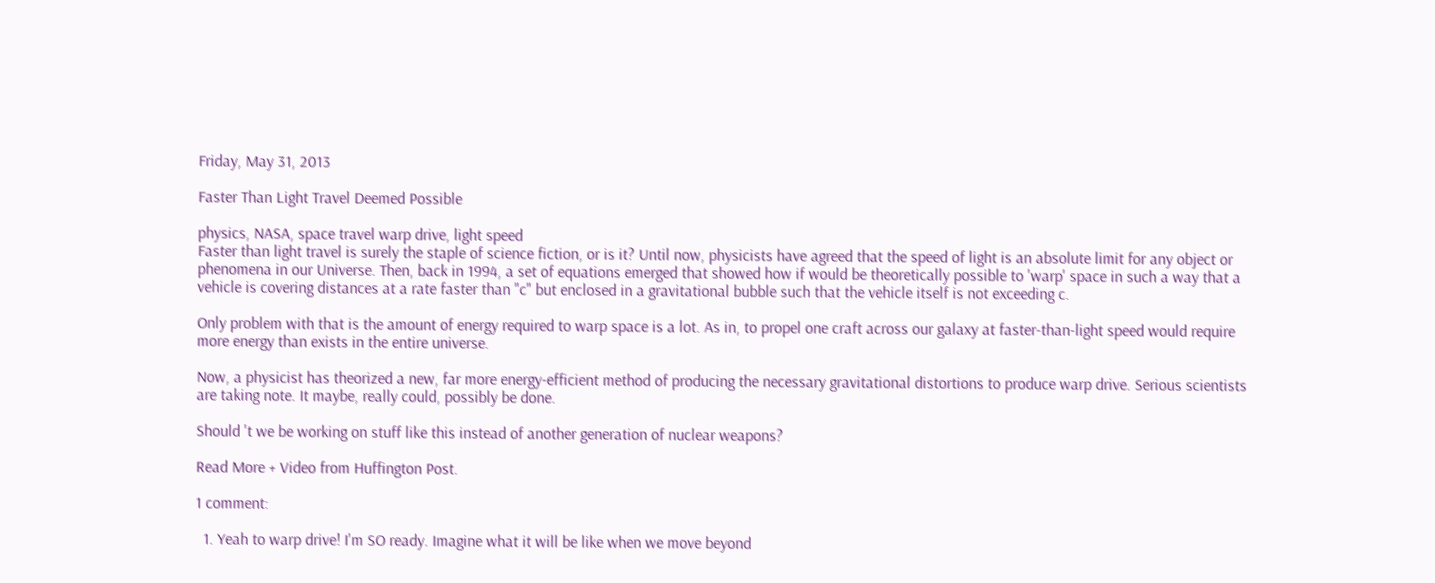Friday, May 31, 2013

Faster Than Light Travel Deemed Possible

physics, NASA, space travel warp drive, light speed
Faster than light travel is surely the staple of science fiction, or is it? Until now, physicists have agreed that the speed of light is an absolute limit for any object or phenomena in our Universe. Then, back in 1994, a set of equations emerged that showed how if would be theoretically possible to 'warp' space in such a way that a vehicle is covering distances at a rate faster than "c" but enclosed in a gravitational bubble such that the vehicle itself is not exceeding c.

Only problem with that is the amount of energy required to warp space is a lot. As in, to propel one craft across our galaxy at faster-than-light speed would require more energy than exists in the entire universe.

Now, a physicist has theorized a new, far more energy-efficient method of producing the necessary gravitational distortions to produce warp drive. Serious scientists are taking note. It maybe, really could, possibly be done.

Should 't we be working on stuff like this instead of another generation of nuclear weapons?

Read More + Video from Huffington Post.

1 comment:

  1. Yeah to warp drive! I'm SO ready. Imagine what it will be like when we move beyond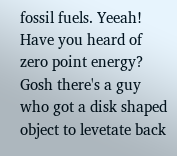fossil fuels. Yeeah! Have you heard of zero point energy? Gosh there's a guy who got a disk shaped object to levetate back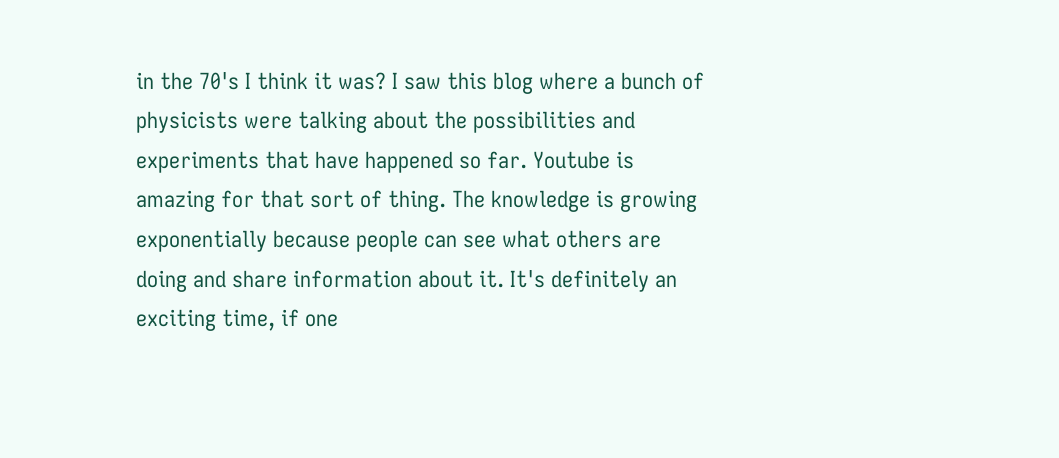in the 70's I think it was? I saw this blog where a bunch of physicists were talking about the possibilities and experiments that have happened so far. Youtube is amazing for that sort of thing. The knowledge is growing exponentially because people can see what others are doing and share information about it. It's definitely an exciting time, if one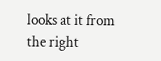looks at it from the right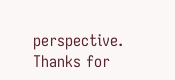perspective. Thanks for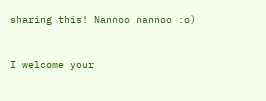sharing this! Nannoo nannoo :o)


I welcome your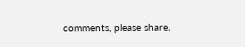comments, please share.